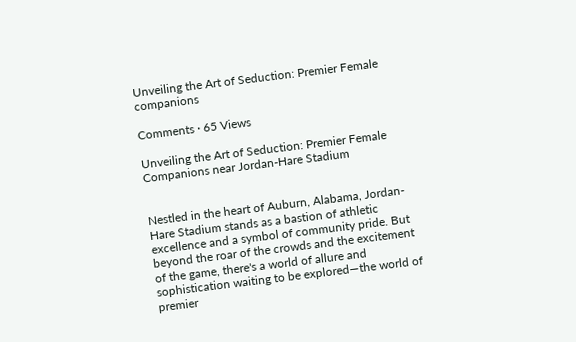Unveiling the Art of Seduction: Premier Female companions

Comments · 65 Views

Unveiling the Art of Seduction: Premier Female Companions near Jordan-Hare Stadium


Nestled in the heart of Auburn, Alabama, Jordan-Hare Stadium stands as a bastion of athletic excellence and a symbol of community pride. But beyond the roar of the crowds and the excitement of the game, there's a world of allure and sophistication waiting to be explored—the world of premier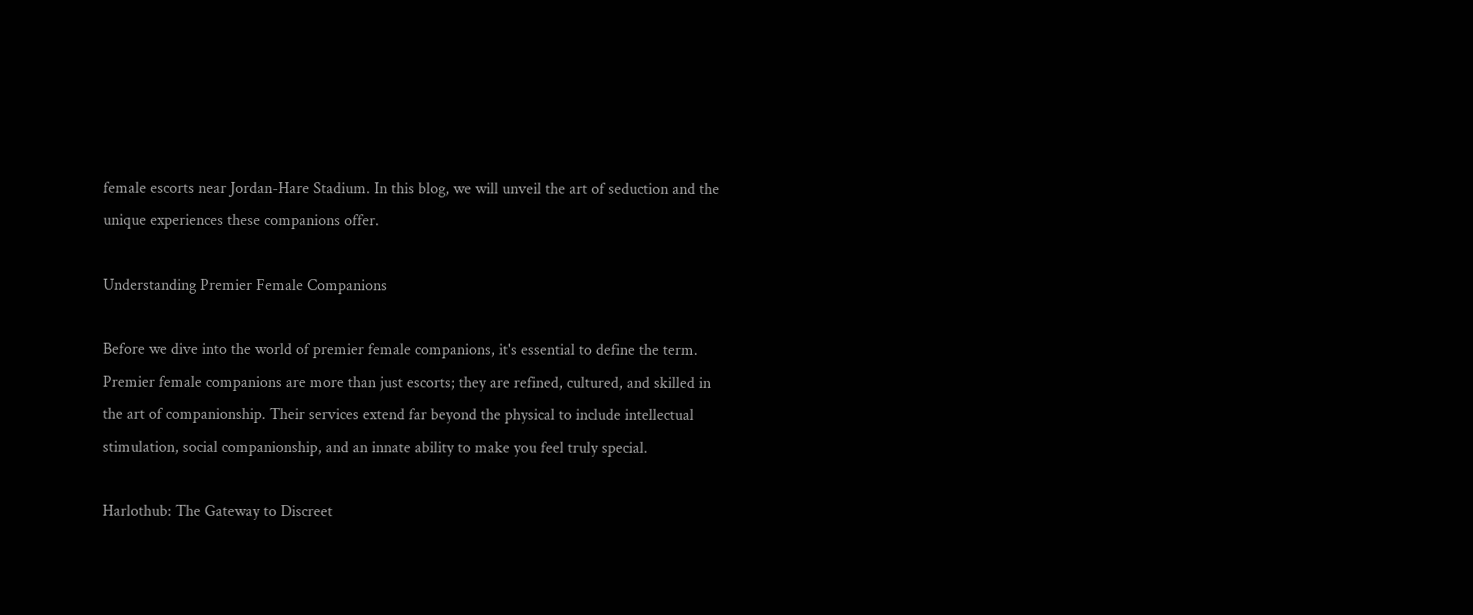female escorts near Jordan-Hare Stadium. In this blog, we will unveil the art of seduction and the unique experiences these companions offer.

Understanding Premier Female Companions

Before we dive into the world of premier female companions, it's essential to define the term. Premier female companions are more than just escorts; they are refined, cultured, and skilled in the art of companionship. Their services extend far beyond the physical to include intellectual stimulation, social companionship, and an innate ability to make you feel truly special.

Harlothub: The Gateway to Discreet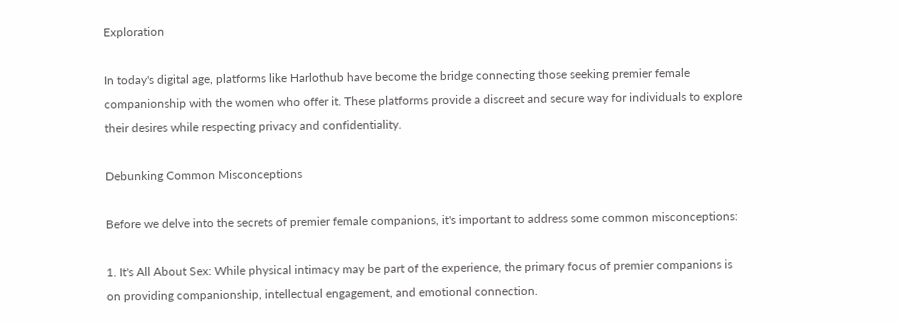Exploration

In today's digital age, platforms like Harlothub have become the bridge connecting those seeking premier female companionship with the women who offer it. These platforms provide a discreet and secure way for individuals to explore their desires while respecting privacy and confidentiality.

Debunking Common Misconceptions

Before we delve into the secrets of premier female companions, it's important to address some common misconceptions:

1. It's All About Sex: While physical intimacy may be part of the experience, the primary focus of premier companions is on providing companionship, intellectual engagement, and emotional connection.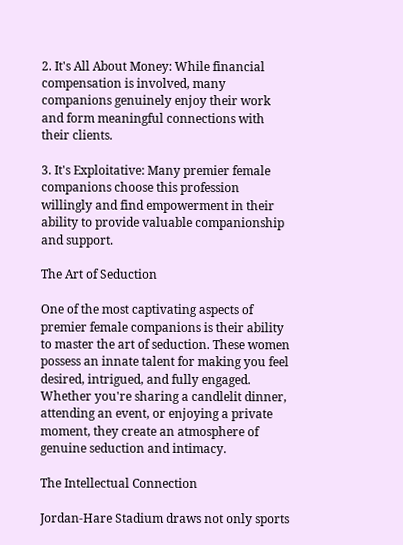2. It's All About Money: While financial compensation is involved, many companions genuinely enjoy their work and form meaningful connections with their clients.

3. It's Exploitative: Many premier female companions choose this profession willingly and find empowerment in their ability to provide valuable companionship and support.

The Art of Seduction

One of the most captivating aspects of premier female companions is their ability to master the art of seduction. These women possess an innate talent for making you feel desired, intrigued, and fully engaged. Whether you're sharing a candlelit dinner, attending an event, or enjoying a private moment, they create an atmosphere of genuine seduction and intimacy.

The Intellectual Connection

Jordan-Hare Stadium draws not only sports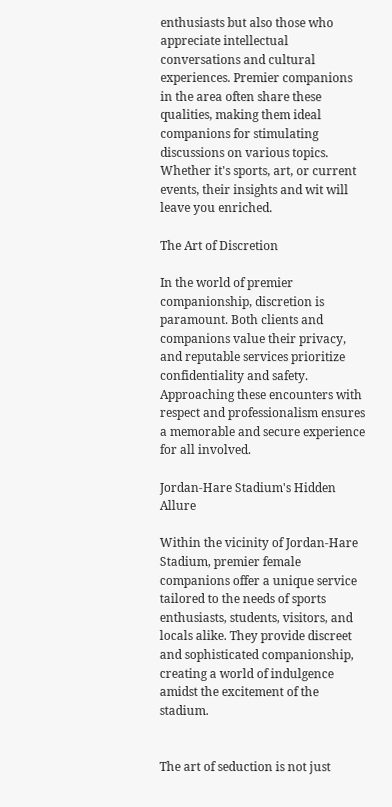enthusiasts but also those who appreciate intellectual conversations and cultural experiences. Premier companions in the area often share these qualities, making them ideal companions for stimulating discussions on various topics. Whether it's sports, art, or current events, their insights and wit will leave you enriched.

The Art of Discretion

In the world of premier companionship, discretion is paramount. Both clients and companions value their privacy, and reputable services prioritize confidentiality and safety. Approaching these encounters with respect and professionalism ensures a memorable and secure experience for all involved.

Jordan-Hare Stadium's Hidden Allure

Within the vicinity of Jordan-Hare Stadium, premier female companions offer a unique service tailored to the needs of sports enthusiasts, students, visitors, and locals alike. They provide discreet and sophisticated companionship, creating a world of indulgence amidst the excitement of the stadium.


The art of seduction is not just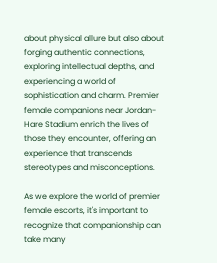about physical allure but also about forging authentic connections, exploring intellectual depths, and experiencing a world of sophistication and charm. Premier female companions near Jordan-Hare Stadium enrich the lives of those they encounter, offering an experience that transcends stereotypes and misconceptions.

As we explore the world of premier female escorts, it's important to recognize that companionship can take many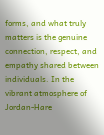forms, and what truly matters is the genuine connection, respect, and empathy shared between individuals. In the vibrant atmosphere of Jordan-Hare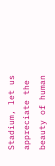Stadium, let us appreciate the beauty of human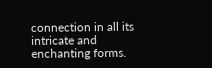connection in all its intricate and enchanting forms.